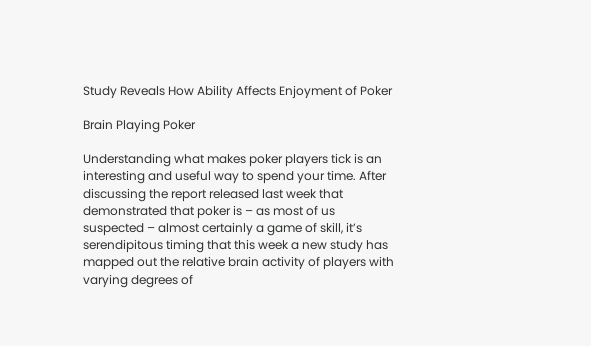Study Reveals How Ability Affects Enjoyment of Poker

Brain Playing Poker

Understanding what makes poker players tick is an interesting and useful way to spend your time. After discussing the report released last week that demonstrated that poker is – as most of us suspected – almost certainly a game of skill, it’s serendipitous timing that this week a new study has mapped out the relative brain activity of players with varying degrees of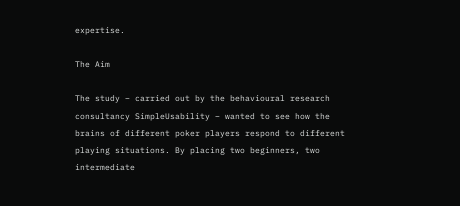expertise.

The Aim

The study – carried out by the behavioural research consultancy SimpleUsability – wanted to see how the brains of different poker players respond to different playing situations. By placing two beginners, two intermediate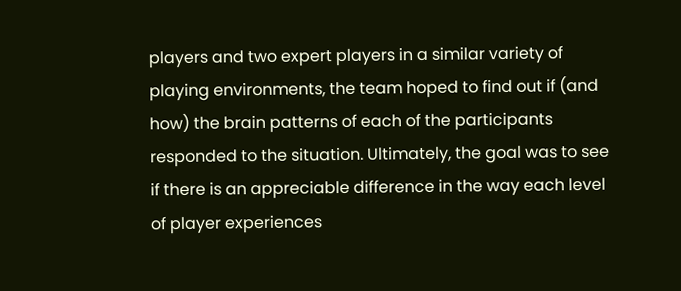players and two expert players in a similar variety of playing environments, the team hoped to find out if (and how) the brain patterns of each of the participants responded to the situation. Ultimately, the goal was to see if there is an appreciable difference in the way each level of player experiences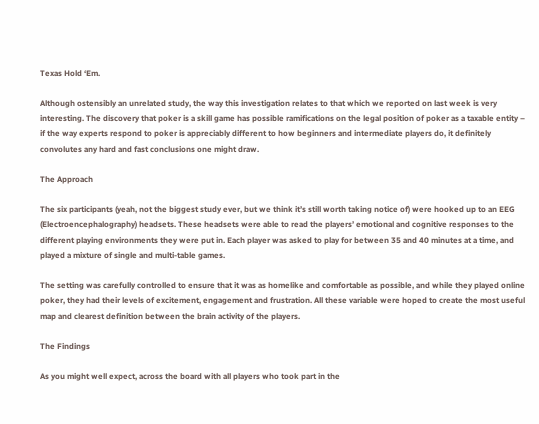Texas Hold ‘Em.

Although ostensibly an unrelated study, the way this investigation relates to that which we reported on last week is very interesting. The discovery that poker is a skill game has possible ramifications on the legal position of poker as a taxable entity – if the way experts respond to poker is appreciably different to how beginners and intermediate players do, it definitely convolutes any hard and fast conclusions one might draw.

The Approach

The six participants (yeah, not the biggest study ever, but we think it’s still worth taking notice of) were hooked up to an EEG (Electroencephalography) headsets. These headsets were able to read the players’ emotional and cognitive responses to the different playing environments they were put in. Each player was asked to play for between 35 and 40 minutes at a time, and played a mixture of single and multi-table games.

The setting was carefully controlled to ensure that it was as homelike and comfortable as possible, and while they played online poker, they had their levels of excitement, engagement and frustration. All these variable were hoped to create the most useful map and clearest definition between the brain activity of the players.

The Findings

As you might well expect, across the board with all players who took part in the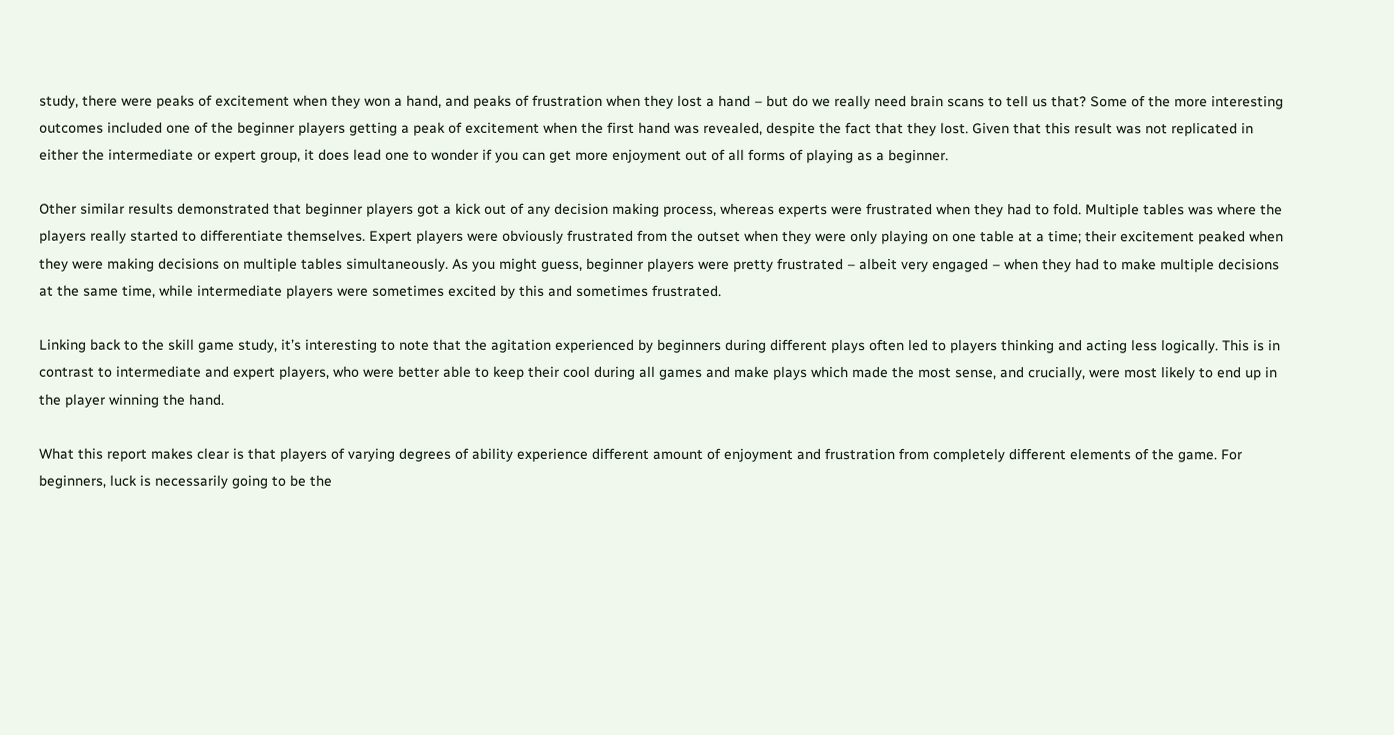study, there were peaks of excitement when they won a hand, and peaks of frustration when they lost a hand – but do we really need brain scans to tell us that? Some of the more interesting outcomes included one of the beginner players getting a peak of excitement when the first hand was revealed, despite the fact that they lost. Given that this result was not replicated in either the intermediate or expert group, it does lead one to wonder if you can get more enjoyment out of all forms of playing as a beginner.

Other similar results demonstrated that beginner players got a kick out of any decision making process, whereas experts were frustrated when they had to fold. Multiple tables was where the players really started to differentiate themselves. Expert players were obviously frustrated from the outset when they were only playing on one table at a time; their excitement peaked when they were making decisions on multiple tables simultaneously. As you might guess, beginner players were pretty frustrated – albeit very engaged – when they had to make multiple decisions at the same time, while intermediate players were sometimes excited by this and sometimes frustrated.

Linking back to the skill game study, it’s interesting to note that the agitation experienced by beginners during different plays often led to players thinking and acting less logically. This is in contrast to intermediate and expert players, who were better able to keep their cool during all games and make plays which made the most sense, and crucially, were most likely to end up in the player winning the hand.

What this report makes clear is that players of varying degrees of ability experience different amount of enjoyment and frustration from completely different elements of the game. For beginners, luck is necessarily going to be the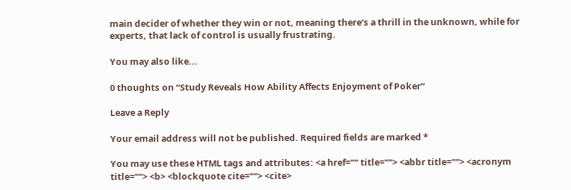main decider of whether they win or not, meaning there’s a thrill in the unknown, while for experts, that lack of control is usually frustrating.

You may also like...

0 thoughts on “Study Reveals How Ability Affects Enjoyment of Poker”

Leave a Reply

Your email address will not be published. Required fields are marked *

You may use these HTML tags and attributes: <a href="" title=""> <abbr title=""> <acronym title=""> <b> <blockquote cite=""> <cite>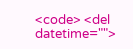<code> <del datetime="">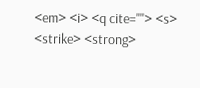<em> <i> <q cite=""> <s> <strike> <strong>